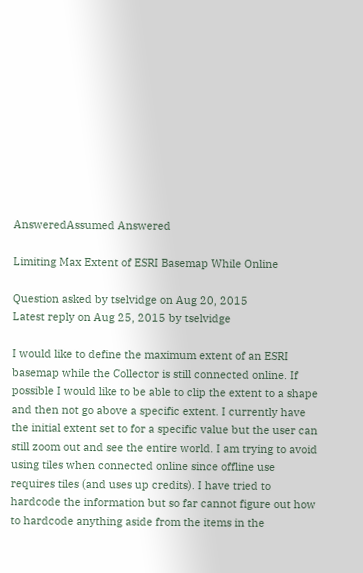AnsweredAssumed Answered

Limiting Max Extent of ESRI Basemap While Online

Question asked by tselvidge on Aug 20, 2015
Latest reply on Aug 25, 2015 by tselvidge

I would like to define the maximum extent of an ESRI basemap while the Collector is still connected online. If possible I would like to be able to clip the extent to a shape and then not go above a specific extent. I currently have the initial extent set to for a specific value but the user can still zoom out and see the entire world. I am trying to avoid using tiles when connected online since offline use requires tiles (and uses up credits). I have tried to hardcode the information but so far cannot figure out how to hardcode anything aside from the items in the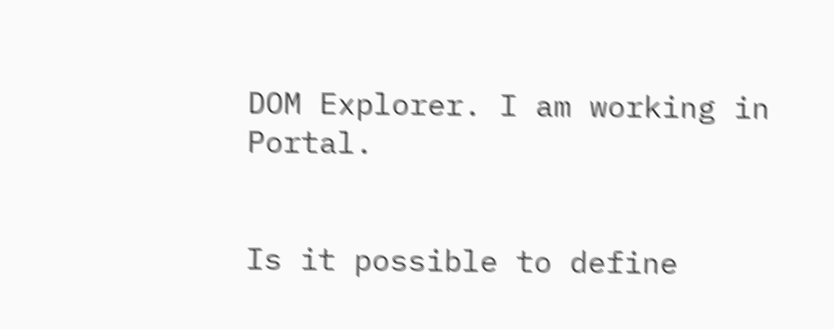DOM Explorer. I am working in Portal.


Is it possible to define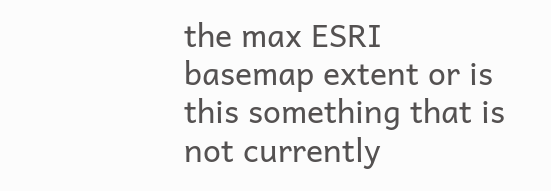the max ESRI basemap extent or is this something that is not currently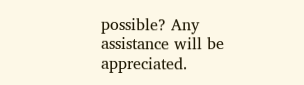possible? Any assistance will be appreciated.